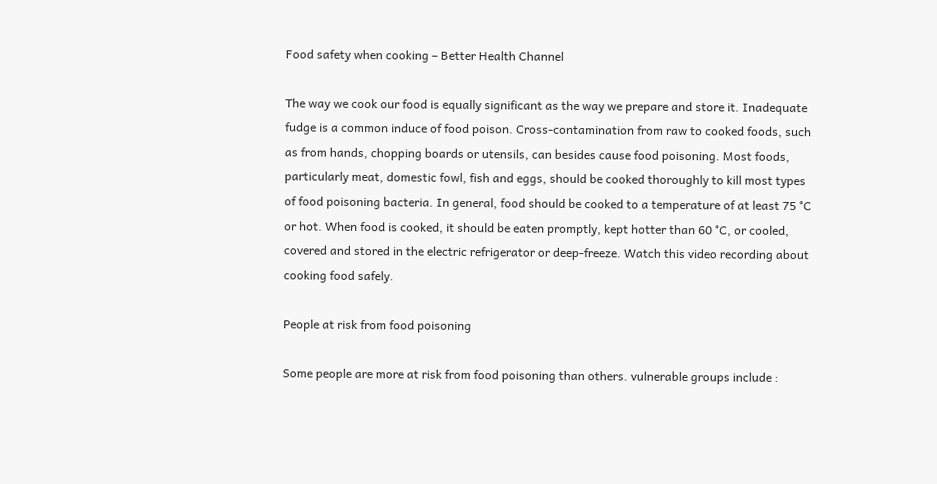Food safety when cooking – Better Health Channel

The way we cook our food is equally significant as the way we prepare and store it. Inadequate fudge is a common induce of food poison. Cross-contamination from raw to cooked foods, such as from hands, chopping boards or utensils, can besides cause food poisoning. Most foods, particularly meat, domestic fowl, fish and eggs, should be cooked thoroughly to kill most types of food poisoning bacteria. In general, food should be cooked to a temperature of at least 75 °C or hot. When food is cooked, it should be eaten promptly, kept hotter than 60 °C, or cooled, covered and stored in the electric refrigerator or deep-freeze. Watch this video recording about cooking food safely.

People at risk from food poisoning

Some people are more at risk from food poisoning than others. vulnerable groups include :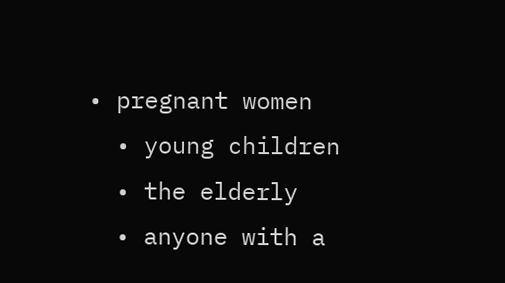• pregnant women
  • young children
  • the elderly
  • anyone with a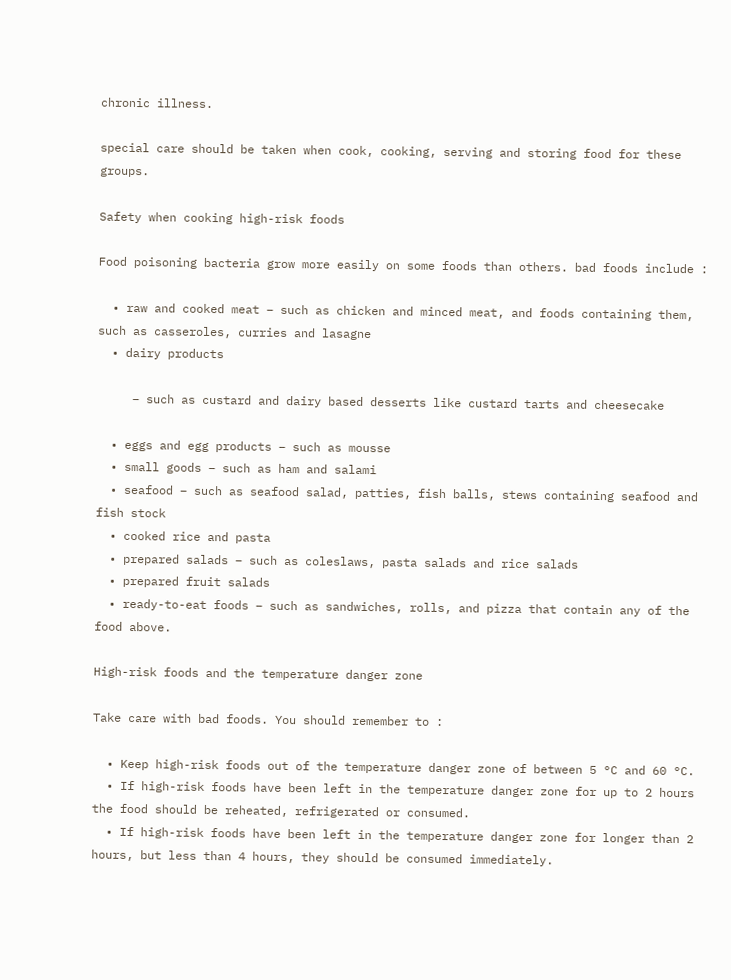chronic illness.

special care should be taken when cook, cooking, serving and storing food for these groups.

Safety when cooking high-risk foods

Food poisoning bacteria grow more easily on some foods than others. bad foods include :

  • raw and cooked meat – such as chicken and minced meat, and foods containing them, such as casseroles, curries and lasagne
  • dairy products

     – such as custard and dairy based desserts like custard tarts and cheesecake

  • eggs and egg products – such as mousse
  • small goods – such as ham and salami
  • seafood – such as seafood salad, patties, fish balls, stews containing seafood and fish stock
  • cooked rice and pasta
  • prepared salads – such as coleslaws, pasta salads and rice salads
  • prepared fruit salads
  • ready-to-eat foods – such as sandwiches, rolls, and pizza that contain any of the food above.

High-risk foods and the temperature danger zone

Take care with bad foods. You should remember to :

  • Keep high-risk foods out of the temperature danger zone of between 5 °C and 60 °C.
  • If high-risk foods have been left in the temperature danger zone for up to 2 hours the food should be reheated, refrigerated or consumed.
  • If high-risk foods have been left in the temperature danger zone for longer than 2 hours, but less than 4 hours, they should be consumed immediately.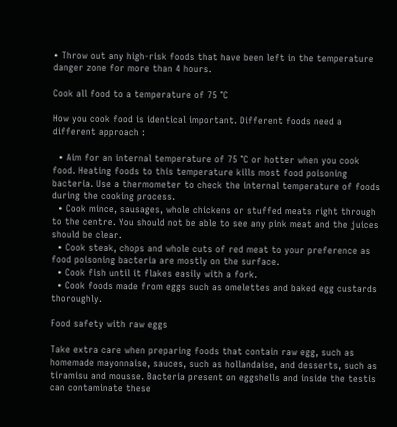• Throw out any high-risk foods that have been left in the temperature danger zone for more than 4 hours.

Cook all food to a temperature of 75 °C

How you cook food is identical important. Different foods need a different approach :

  • Aim for an internal temperature of 75 °C or hotter when you cook food. Heating foods to this temperature kills most food poisoning bacteria. Use a thermometer to check the internal temperature of foods during the cooking process.
  • Cook mince, sausages, whole chickens or stuffed meats right through to the centre. You should not be able to see any pink meat and the juices should be clear.
  • Cook steak, chops and whole cuts of red meat to your preference as food poisoning bacteria are mostly on the surface.
  • Cook fish until it flakes easily with a fork.
  • Cook foods made from eggs such as omelettes and baked egg custards thoroughly.

Food safety with raw eggs

Take extra care when preparing foods that contain raw egg, such as homemade mayonnaise, sauces, such as hollandaise, and desserts, such as tiramisu and mousse. Bacteria present on eggshells and inside the testis can contaminate these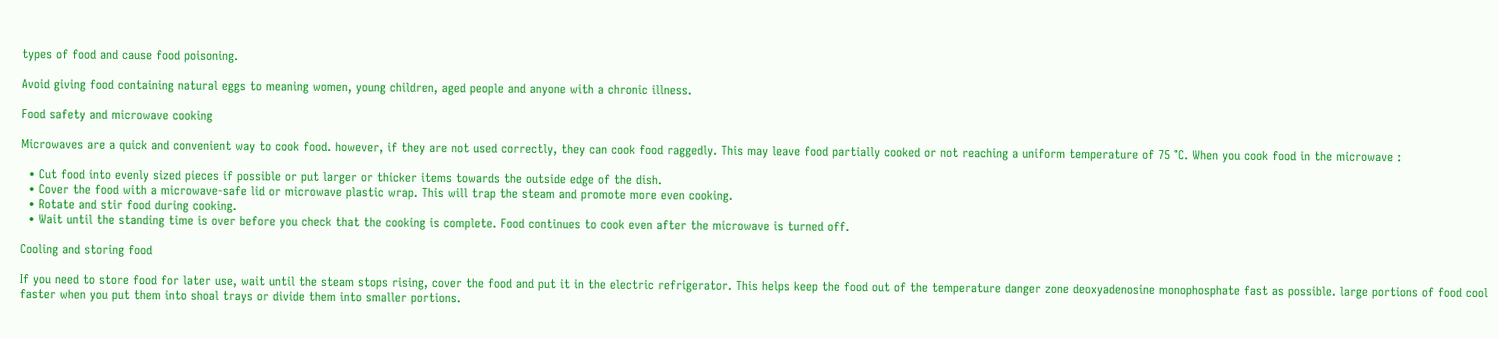types of food and cause food poisoning.

Avoid giving food containing natural eggs to meaning women, young children, aged people and anyone with a chronic illness.

Food safety and microwave cooking

Microwaves are a quick and convenient way to cook food. however, if they are not used correctly, they can cook food raggedly. This may leave food partially cooked or not reaching a uniform temperature of 75 °C. When you cook food in the microwave :

  • Cut food into evenly sized pieces if possible or put larger or thicker items towards the outside edge of the dish.
  • Cover the food with a microwave-safe lid or microwave plastic wrap. This will trap the steam and promote more even cooking.
  • Rotate and stir food during cooking.
  • Wait until the standing time is over before you check that the cooking is complete. Food continues to cook even after the microwave is turned off.

Cooling and storing food

If you need to store food for later use, wait until the steam stops rising, cover the food and put it in the electric refrigerator. This helps keep the food out of the temperature danger zone deoxyadenosine monophosphate fast as possible. large portions of food cool faster when you put them into shoal trays or divide them into smaller portions.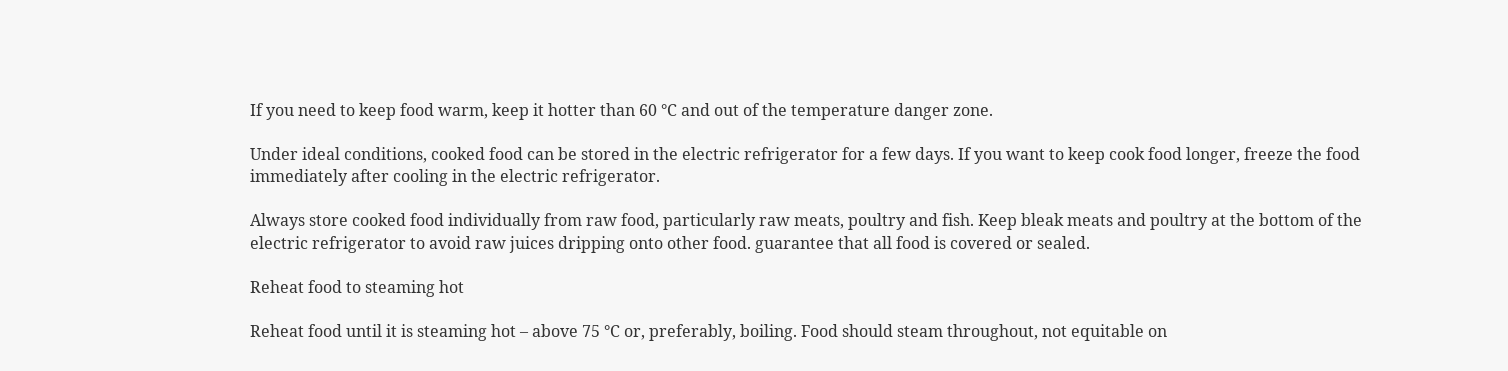If you need to keep food warm, keep it hotter than 60 °C and out of the temperature danger zone.

Under ideal conditions, cooked food can be stored in the electric refrigerator for a few days. If you want to keep cook food longer, freeze the food immediately after cooling in the electric refrigerator.

Always store cooked food individually from raw food, particularly raw meats, poultry and fish. Keep bleak meats and poultry at the bottom of the electric refrigerator to avoid raw juices dripping onto other food. guarantee that all food is covered or sealed.

Reheat food to steaming hot

Reheat food until it is steaming hot – above 75 °C or, preferably, boiling. Food should steam throughout, not equitable on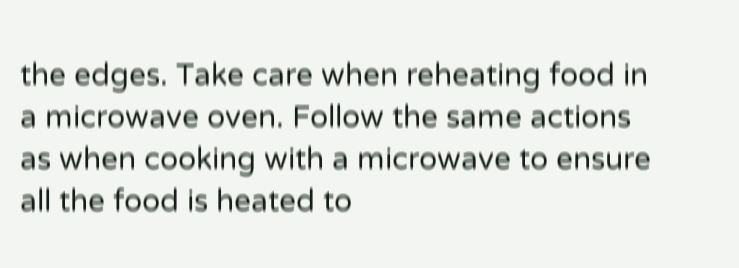the edges. Take care when reheating food in a microwave oven. Follow the same actions as when cooking with a microwave to ensure all the food is heated to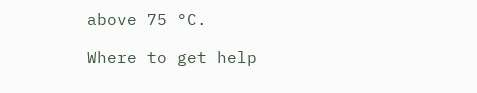above 75 °C.

Where to get help